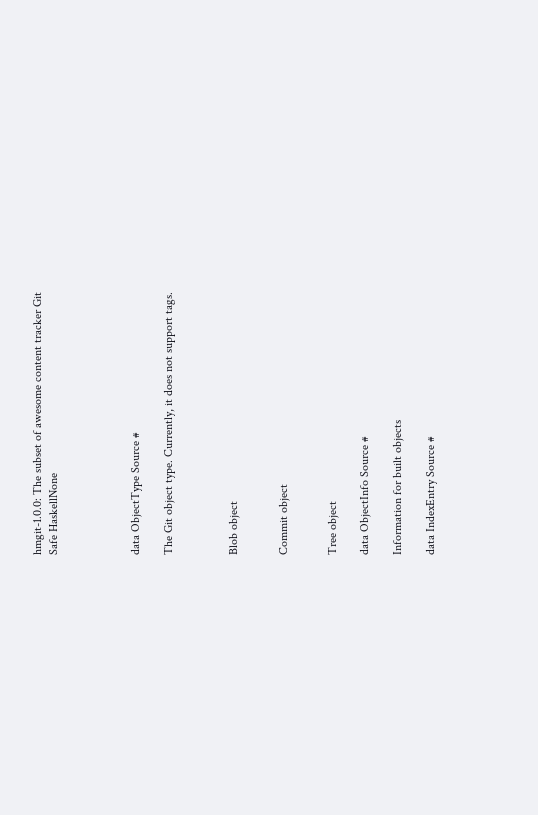hmgit-1.0.0: The subset of awesome content tracker Git
Safe HaskellNone




data ObjectType Source #

The Git object type. Currently, it does not support tags.



Blob object


Commit object


Tree object

data ObjectInfo Source #

Information for built objects

data IndexEntry Source #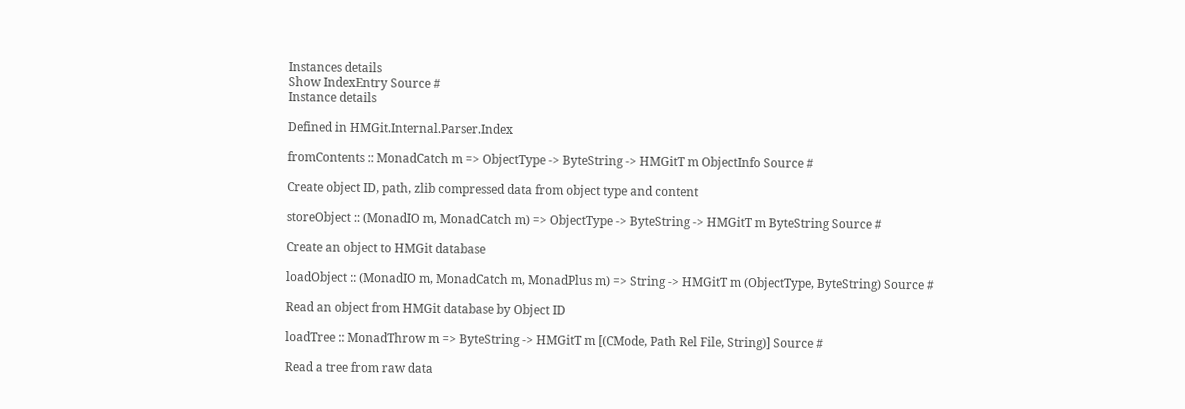Instances details
Show IndexEntry Source #
Instance details

Defined in HMGit.Internal.Parser.Index

fromContents :: MonadCatch m => ObjectType -> ByteString -> HMGitT m ObjectInfo Source #

Create object ID, path, zlib compressed data from object type and content

storeObject :: (MonadIO m, MonadCatch m) => ObjectType -> ByteString -> HMGitT m ByteString Source #

Create an object to HMGit database

loadObject :: (MonadIO m, MonadCatch m, MonadPlus m) => String -> HMGitT m (ObjectType, ByteString) Source #

Read an object from HMGit database by Object ID

loadTree :: MonadThrow m => ByteString -> HMGitT m [(CMode, Path Rel File, String)] Source #

Read a tree from raw data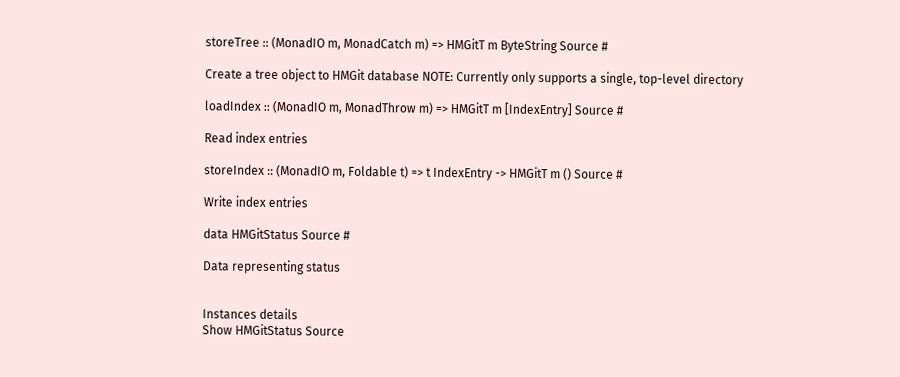storeTree :: (MonadIO m, MonadCatch m) => HMGitT m ByteString Source #

Create a tree object to HMGit database NOTE: Currently only supports a single, top-level directory

loadIndex :: (MonadIO m, MonadThrow m) => HMGitT m [IndexEntry] Source #

Read index entries

storeIndex :: (MonadIO m, Foldable t) => t IndexEntry -> HMGitT m () Source #

Write index entries

data HMGitStatus Source #

Data representing status


Instances details
Show HMGitStatus Source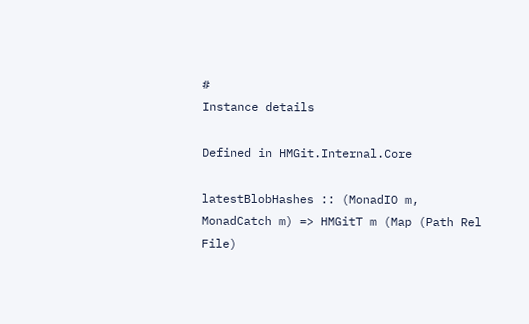#
Instance details

Defined in HMGit.Internal.Core

latestBlobHashes :: (MonadIO m, MonadCatch m) => HMGitT m (Map (Path Rel File)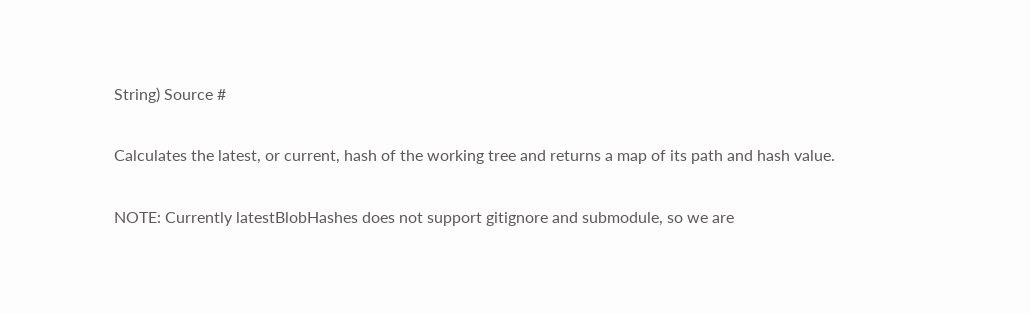String) Source #

Calculates the latest, or current, hash of the working tree and returns a map of its path and hash value.

NOTE: Currently latestBlobHashes does not support gitignore and submodule, so we are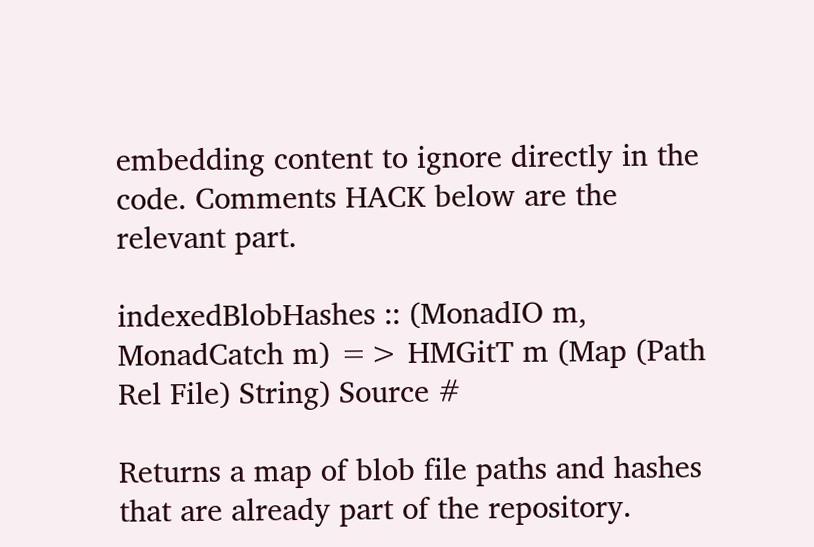embedding content to ignore directly in the code. Comments HACK below are the relevant part.

indexedBlobHashes :: (MonadIO m, MonadCatch m) => HMGitT m (Map (Path Rel File) String) Source #

Returns a map of blob file paths and hashes that are already part of the repository.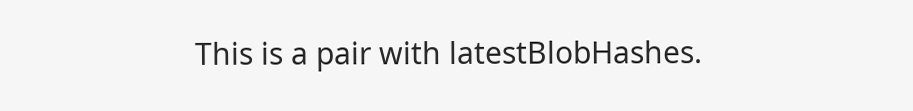This is a pair with latestBlobHashes.